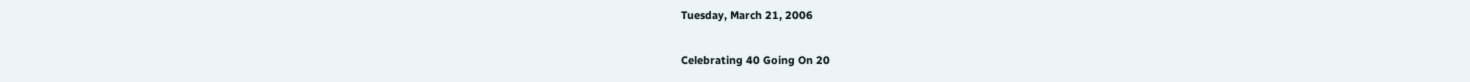Tuesday, March 21, 2006

Celebrating 40 Going On 20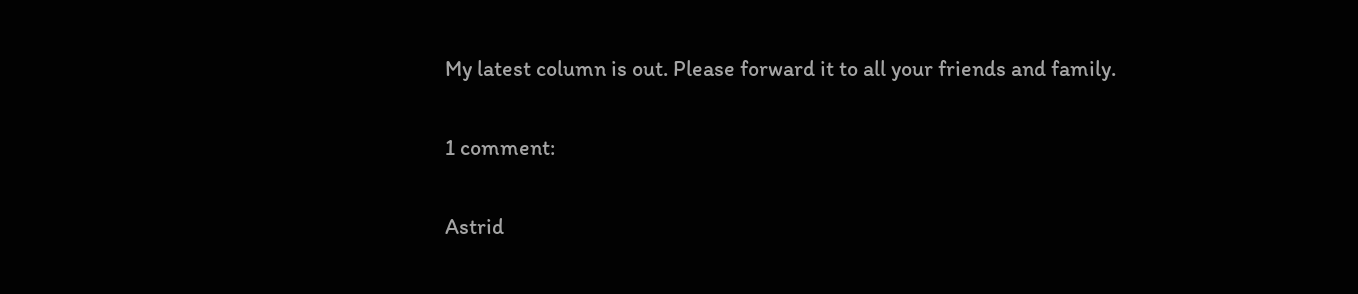My latest column is out. Please forward it to all your friends and family.

1 comment:

Astrid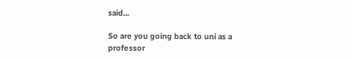said...

So are you going back to uni as a professor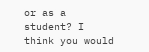or as a student? I think you would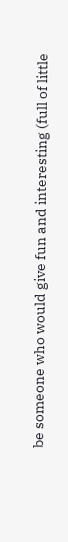be someone who would give fun and interesting (full of little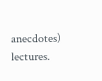anecdotes) lectures.